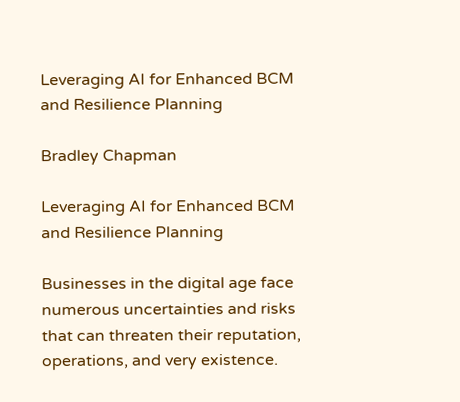Leveraging AI for Enhanced BCM and Resilience Planning

Bradley Chapman

Leveraging AI for Enhanced BCM and Resilience Planning

Businesses in the digital age face numerous uncertainties and risks that can threaten their reputation, operations, and very existence.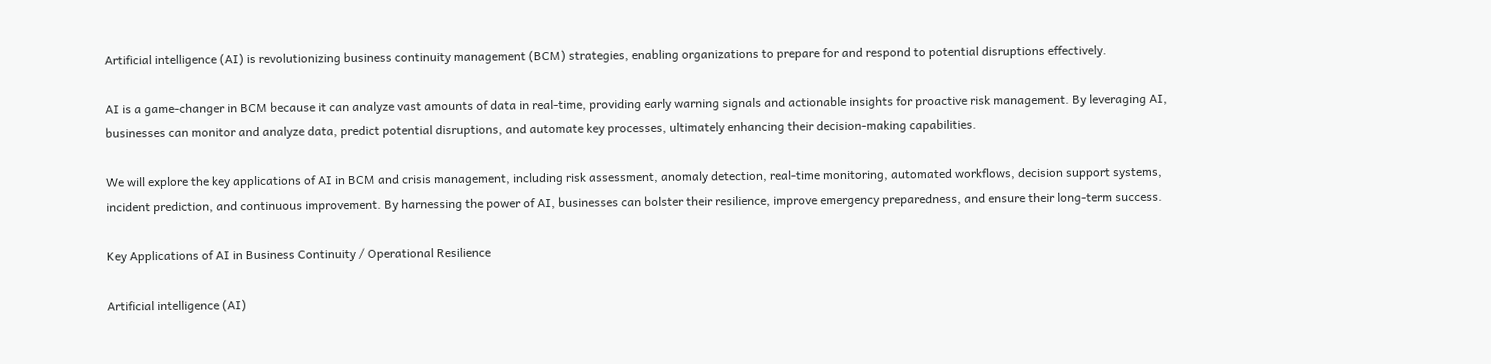Artificial intelligence (AI) is revolutionizing business continuity management (BCM) strategies, enabling organizations to prepare for and respond to potential disruptions effectively.

AI is a game-changer in BCM because it can analyze vast amounts of data in real-time, providing early warning signals and actionable insights for proactive risk management. By leveraging AI, businesses can monitor and analyze data, predict potential disruptions, and automate key processes, ultimately enhancing their decision-making capabilities.

We will explore the key applications of AI in BCM and crisis management, including risk assessment, anomaly detection, real-time monitoring, automated workflows, decision support systems, incident prediction, and continuous improvement. By harnessing the power of AI, businesses can bolster their resilience, improve emergency preparedness, and ensure their long-term success.

Key Applications of AI in Business Continuity / Operational Resilience

Artificial intelligence (AI)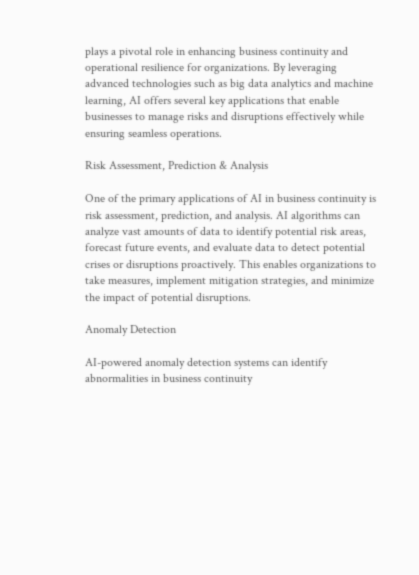plays a pivotal role in enhancing business continuity and operational resilience for organizations. By leveraging advanced technologies such as big data analytics and machine learning, AI offers several key applications that enable businesses to manage risks and disruptions effectively while ensuring seamless operations.

Risk Assessment, Prediction & Analysis

One of the primary applications of AI in business continuity is risk assessment, prediction, and analysis. AI algorithms can analyze vast amounts of data to identify potential risk areas, forecast future events, and evaluate data to detect potential crises or disruptions proactively. This enables organizations to take measures, implement mitigation strategies, and minimize the impact of potential disruptions.

Anomaly Detection

AI-powered anomaly detection systems can identify abnormalities in business continuity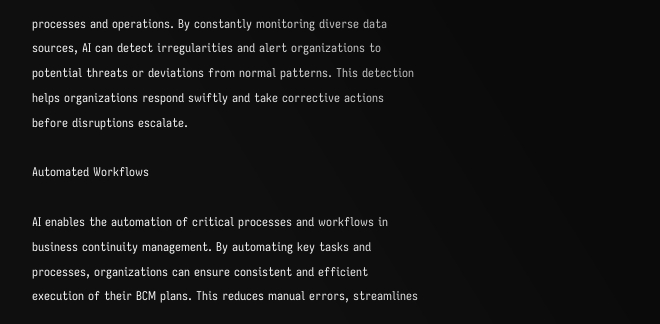processes and operations. By constantly monitoring diverse data sources, AI can detect irregularities and alert organizations to potential threats or deviations from normal patterns. This detection helps organizations respond swiftly and take corrective actions before disruptions escalate.

Automated Workflows

AI enables the automation of critical processes and workflows in business continuity management. By automating key tasks and processes, organizations can ensure consistent and efficient execution of their BCM plans. This reduces manual errors, streamlines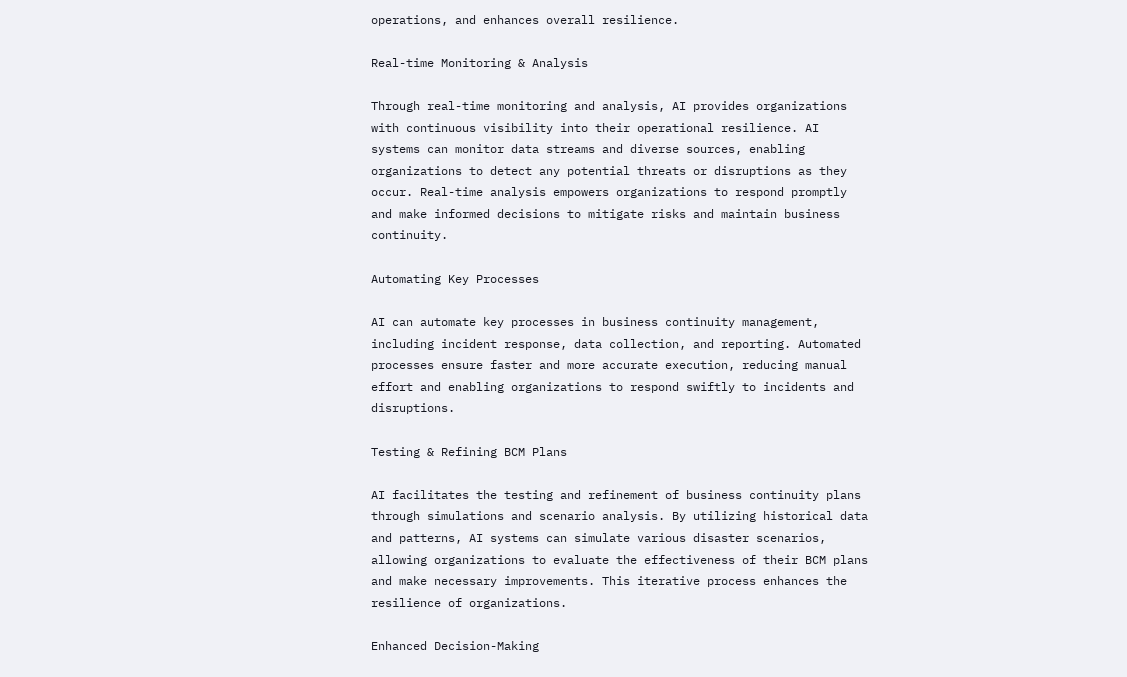operations, and enhances overall resilience.

Real-time Monitoring & Analysis

Through real-time monitoring and analysis, AI provides organizations with continuous visibility into their operational resilience. AI systems can monitor data streams and diverse sources, enabling organizations to detect any potential threats or disruptions as they occur. Real-time analysis empowers organizations to respond promptly and make informed decisions to mitigate risks and maintain business continuity.

Automating Key Processes

AI can automate key processes in business continuity management, including incident response, data collection, and reporting. Automated processes ensure faster and more accurate execution, reducing manual effort and enabling organizations to respond swiftly to incidents and disruptions.

Testing & Refining BCM Plans

AI facilitates the testing and refinement of business continuity plans through simulations and scenario analysis. By utilizing historical data and patterns, AI systems can simulate various disaster scenarios, allowing organizations to evaluate the effectiveness of their BCM plans and make necessary improvements. This iterative process enhances the resilience of organizations.

Enhanced Decision-Making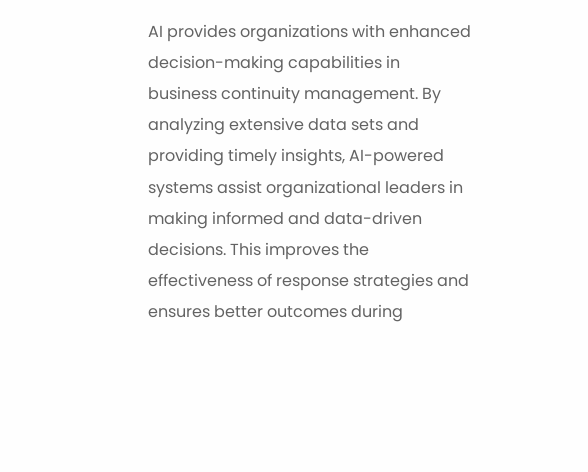AI provides organizations with enhanced decision-making capabilities in business continuity management. By analyzing extensive data sets and providing timely insights, AI-powered systems assist organizational leaders in making informed and data-driven decisions. This improves the effectiveness of response strategies and ensures better outcomes during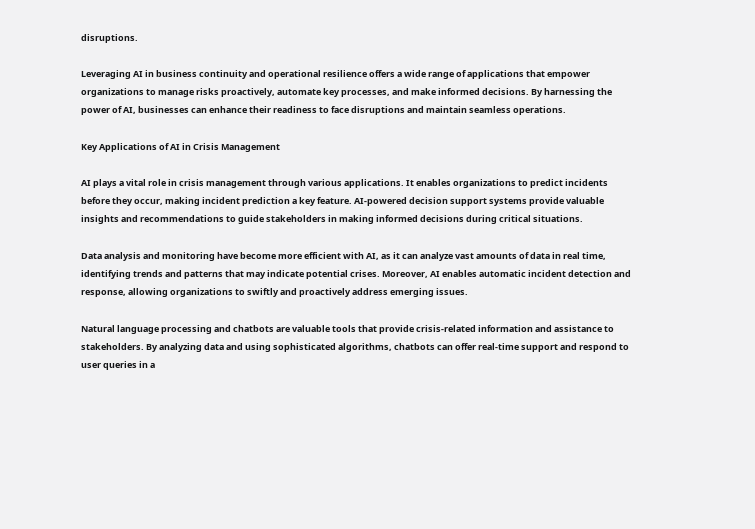disruptions.

Leveraging AI in business continuity and operational resilience offers a wide range of applications that empower organizations to manage risks proactively, automate key processes, and make informed decisions. By harnessing the power of AI, businesses can enhance their readiness to face disruptions and maintain seamless operations.

Key Applications of AI in Crisis Management

AI plays a vital role in crisis management through various applications. It enables organizations to predict incidents before they occur, making incident prediction a key feature. AI-powered decision support systems provide valuable insights and recommendations to guide stakeholders in making informed decisions during critical situations.

Data analysis and monitoring have become more efficient with AI, as it can analyze vast amounts of data in real time, identifying trends and patterns that may indicate potential crises. Moreover, AI enables automatic incident detection and response, allowing organizations to swiftly and proactively address emerging issues.

Natural language processing and chatbots are valuable tools that provide crisis-related information and assistance to stakeholders. By analyzing data and using sophisticated algorithms, chatbots can offer real-time support and respond to user queries in a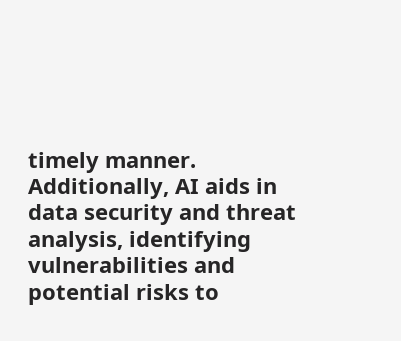timely manner. Additionally, AI aids in data security and threat analysis, identifying vulnerabilities and potential risks to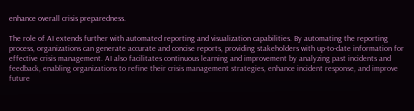enhance overall crisis preparedness.

The role of AI extends further with automated reporting and visualization capabilities. By automating the reporting process, organizations can generate accurate and concise reports, providing stakeholders with up-to-date information for effective crisis management. AI also facilitates continuous learning and improvement by analyzing past incidents and feedback, enabling organizations to refine their crisis management strategies, enhance incident response, and improve future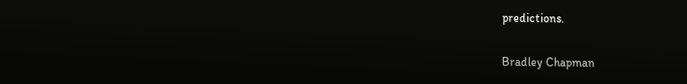predictions.

Bradley Chapman